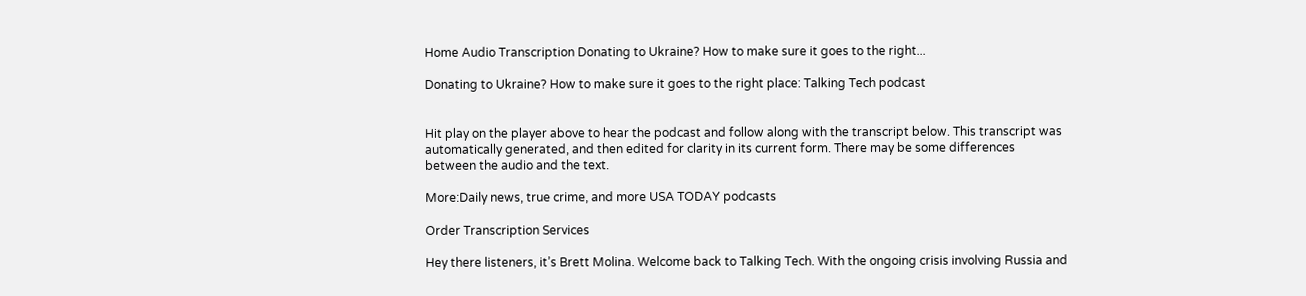Home Audio Transcription Donating to Ukraine? How to make sure it goes to the right...

Donating to Ukraine? How to make sure it goes to the right place: Talking Tech podcast


Hit play on the player above to hear the podcast and follow along with the transcript below. This transcript was automatically generated, and then edited for clarity in its current form. There may be some differences between the audio and the text.

More:Daily news, true crime, and more USA TODAY podcasts

Order Transcription Services

Hey there listeners, it’s Brett Molina. Welcome back to Talking Tech. With the ongoing crisis involving Russia and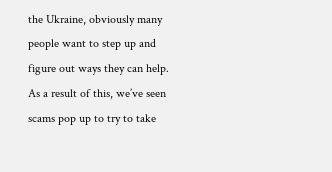the Ukraine, obviously many people want to step up and figure out ways they can help. As a result of this, we’ve seen scams pop up to try to take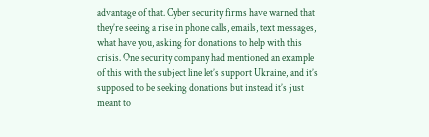advantage of that. Cyber security firms have warned that they’re seeing a rise in phone calls, emails, text messages, what have you, asking for donations to help with this crisis. One security company had mentioned an example of this with the subject line let’s support Ukraine, and it’s supposed to be seeking donations but instead it’s just meant to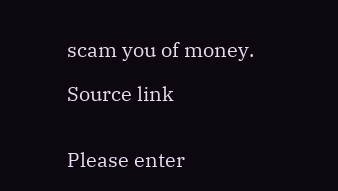scam you of money.

Source link


Please enter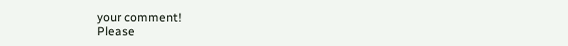your comment!
Please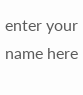enter your name here